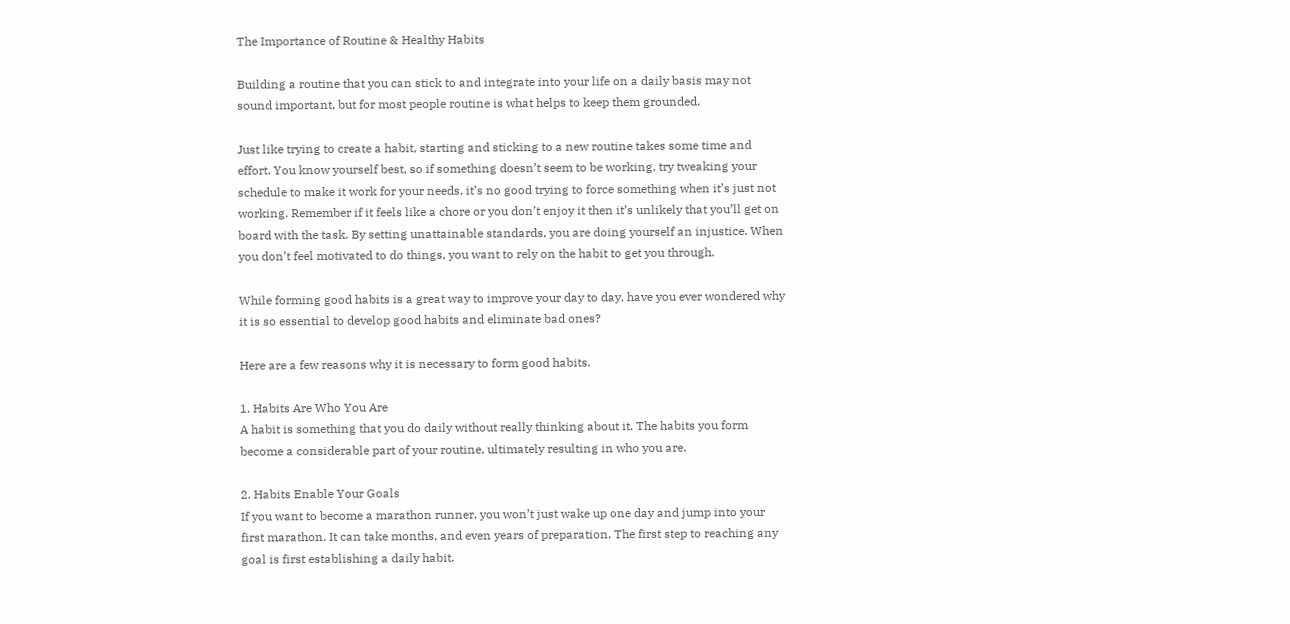The Importance of Routine & Healthy Habits

Building a routine that you can stick to and integrate into your life on a daily basis may not sound important, but for most people routine is what helps to keep them grounded.

Just like trying to create a habit, starting and sticking to a new routine takes some time and effort. You know yourself best, so if something doesn’t seem to be working, try tweaking your schedule to make it work for your needs, it’s no good trying to force something when it’s just not working. Remember if it feels like a chore or you don’t enjoy it then it’s unlikely that you’ll get on board with the task. By setting unattainable standards, you are doing yourself an injustice. When you don’t feel motivated to do things, you want to rely on the habit to get you through.

While forming good habits is a great way to improve your day to day, have you ever wondered why it is so essential to develop good habits and eliminate bad ones?

Here are a few reasons why it is necessary to form good habits.

1. Habits Are Who You Are
A habit is something that you do daily without really thinking about it. The habits you form become a considerable part of your routine, ultimately resulting in who you are.

2. Habits Enable Your Goals
If you want to become a marathon runner, you won’t just wake up one day and jump into your first marathon. It can take months, and even years of preparation. The first step to reaching any goal is first establishing a daily habit.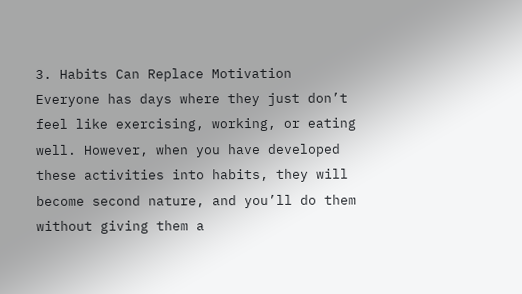3. Habits Can Replace Motivation
Everyone has days where they just don’t feel like exercising, working, or eating well. However, when you have developed these activities into habits, they will become second nature, and you’ll do them without giving them a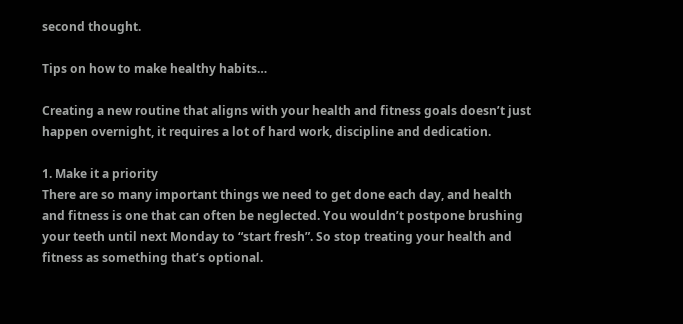second thought.

Tips on how to make healthy habits…

Creating a new routine that aligns with your health and fitness goals doesn’t just happen overnight, it requires a lot of hard work, discipline and dedication.

1. Make it a priority
There are so many important things we need to get done each day, and health and fitness is one that can often be neglected. You wouldn’t postpone brushing your teeth until next Monday to “start fresh”. So stop treating your health and fitness as something that’s optional.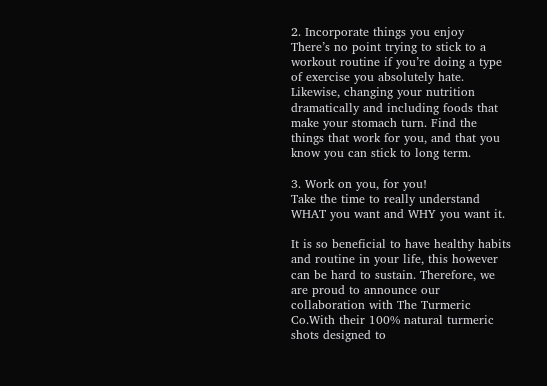2. Incorporate things you enjoy
There’s no point trying to stick to a workout routine if you’re doing a type of exercise you absolutely hate. Likewise, changing your nutrition dramatically and including foods that make your stomach turn. Find the things that work for you, and that you know you can stick to long term.

3. Work on you, for you!
Take the time to really understand WHAT you want and WHY you want it.

It is so beneficial to have healthy habits and routine in your life, this however can be hard to sustain. Therefore, we are proud to announce our collaboration with The Turmeric Co.With their 100% natural turmeric shots designed to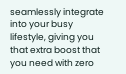seamlessly integrate into your busy lifestyle, giving you that extra boost that you need with zero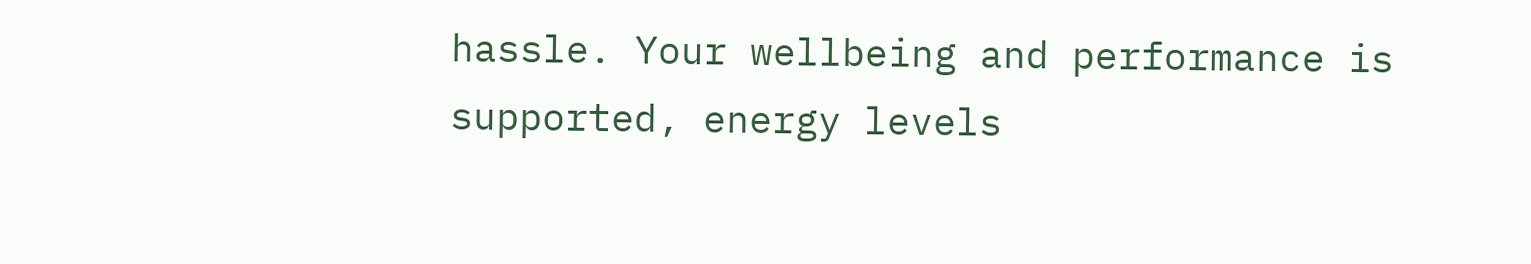hassle. Your wellbeing and performance is supported, energy levels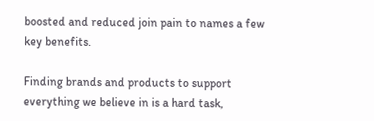boosted and reduced join pain to names a few key benefits.

Finding brands and products to support everything we believe in is a hard task,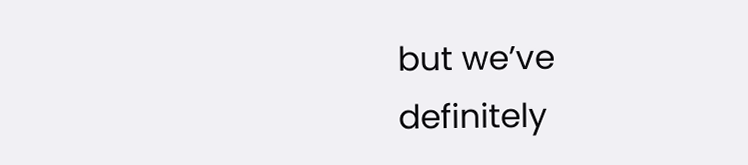but we’ve definitely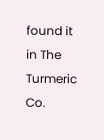found it in The Turmeric Co.